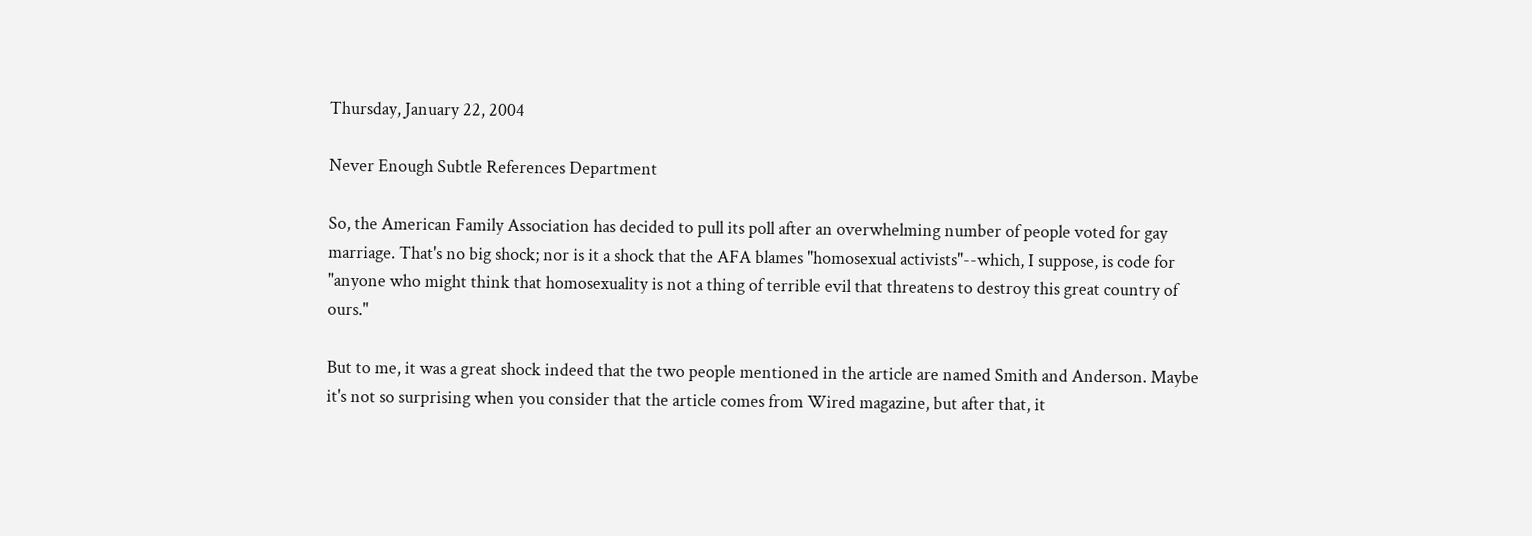Thursday, January 22, 2004

Never Enough Subtle References Department

So, the American Family Association has decided to pull its poll after an overwhelming number of people voted for gay marriage. That's no big shock; nor is it a shock that the AFA blames "homosexual activists"--which, I suppose, is code for "anyone who might think that homosexuality is not a thing of terrible evil that threatens to destroy this great country of ours."

But to me, it was a great shock indeed that the two people mentioned in the article are named Smith and Anderson. Maybe it's not so surprising when you consider that the article comes from Wired magazine, but after that, it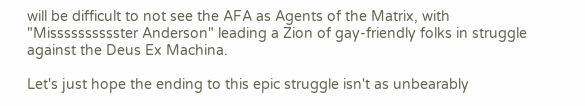will be difficult to not see the AFA as Agents of the Matrix, with "Misssssssssster Anderson" leading a Zion of gay-friendly folks in struggle against the Deus Ex Machina.

Let's just hope the ending to this epic struggle isn't as unbearably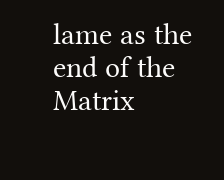lame as the end of the Matrix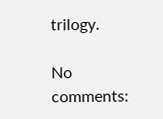trilogy.

No comments: